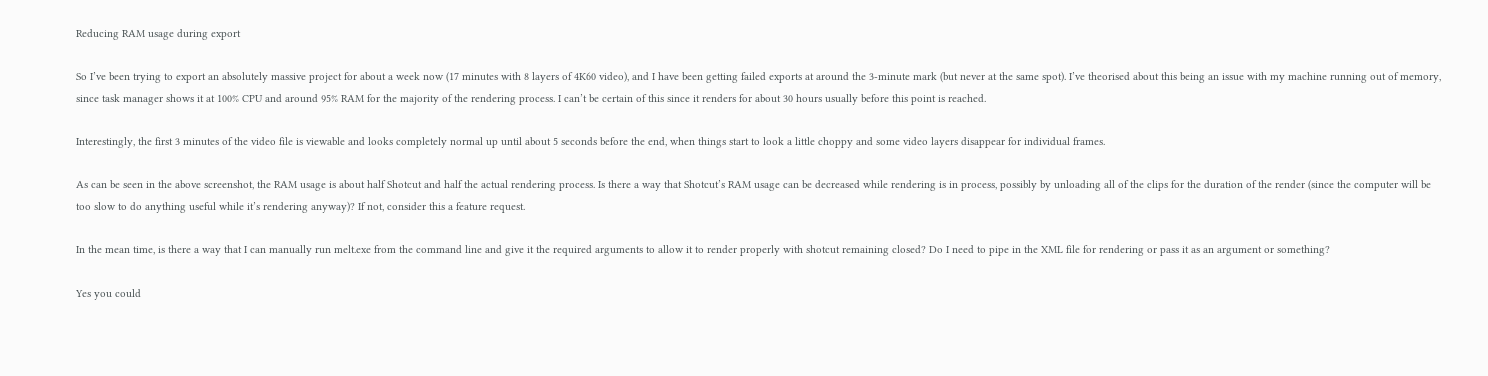Reducing RAM usage during export

So I’ve been trying to export an absolutely massive project for about a week now (17 minutes with 8 layers of 4K60 video), and I have been getting failed exports at around the 3-minute mark (but never at the same spot). I’ve theorised about this being an issue with my machine running out of memory, since task manager shows it at 100% CPU and around 95% RAM for the majority of the rendering process. I can’t be certain of this since it renders for about 30 hours usually before this point is reached.

Interestingly, the first 3 minutes of the video file is viewable and looks completely normal up until about 5 seconds before the end, when things start to look a little choppy and some video layers disappear for individual frames.

As can be seen in the above screenshot, the RAM usage is about half Shotcut and half the actual rendering process. Is there a way that Shotcut’s RAM usage can be decreased while rendering is in process, possibly by unloading all of the clips for the duration of the render (since the computer will be too slow to do anything useful while it’s rendering anyway)? If not, consider this a feature request.

In the mean time, is there a way that I can manually run melt.exe from the command line and give it the required arguments to allow it to render properly with shotcut remaining closed? Do I need to pipe in the XML file for rendering or pass it as an argument or something?

Yes you could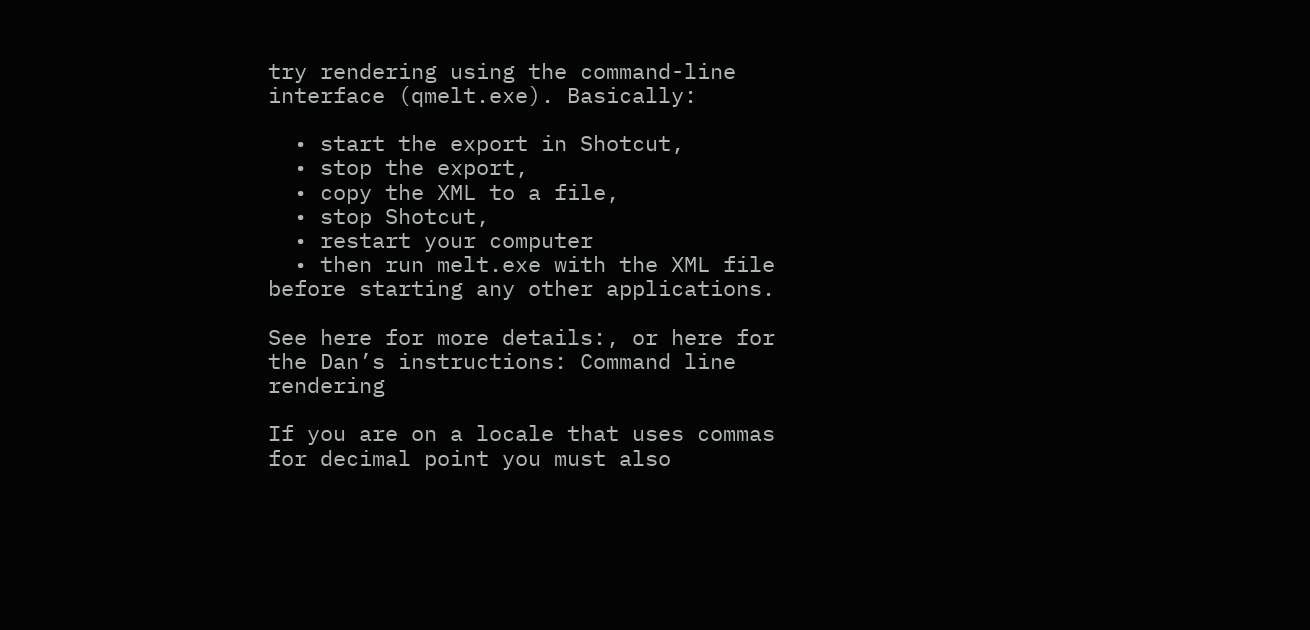try rendering using the command-line interface (qmelt.exe). Basically:

  • start the export in Shotcut,
  • stop the export,
  • copy the XML to a file,
  • stop Shotcut,
  • restart your computer
  • then run melt.exe with the XML file before starting any other applications.

See here for more details:, or here for the Dan’s instructions: Command line rendering

If you are on a locale that uses commas for decimal point you must also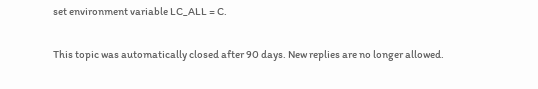set environment variable LC_ALL = C.

This topic was automatically closed after 90 days. New replies are no longer allowed.